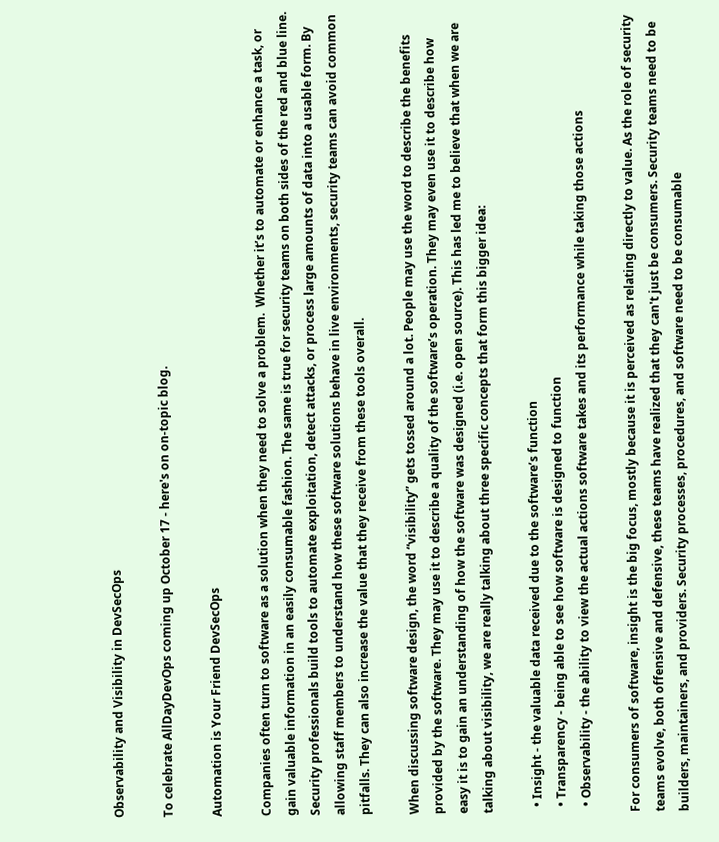Observability and Visibility in DevSecOps

To celebrate AllDayDevOps coming up October 17 - here's on on-topic blog.

Automation is Your Friend DevSecOps

Companies often turn to software as a solution when they need to solve a problem.  Whether it’s to automate or enhance a task, or gain valuable information in an easily consumable fashion. The same is true for security teams on both sides of the red and blue line. Security professionals build tools to automate exploitation, detect attacks, or process large amounts of data into a usable form. By allowing staff members to understand how these software solutions behave in live environments, security teams can avoid common pitfalls. They can also increase the value that they receive from these tools overall.

When discussing software design, the word “visibility” gets tossed around a lot. People may use the word to describe the benefits provided by the software. They may use it to describe a quality of the software’s operation. They may even use it to describe how easy it is to gain an understanding of how the software was designed (i.e. open source). This has led me to believe that when we are talking about visibility, we are really talking about three specific concepts that form this bigger idea:

  • Insight - the valuable data received due to the software’s function
  • Transparency - being able to see how software is designed to function
  • Observability - the ability to view the actual actions software takes and its performance while taking those actions

For consumers of software, insight is the big focus, mostly because it is perceived as relating directly to value. As the role of security teams evolve, both offensive and defensive, these teams have realized that they can't just be consumers. Security teams need to be builders, maintainers, and providers. Security processes, procedures, and software need to be consumable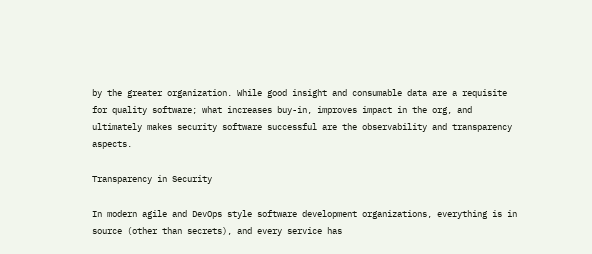by the greater organization. While good insight and consumable data are a requisite for quality software; what increases buy-in, improves impact in the org, and ultimately makes security software successful are the observability and transparency aspects.

Transparency in Security

In modern agile and DevOps style software development organizations, everything is in source (other than secrets), and every service has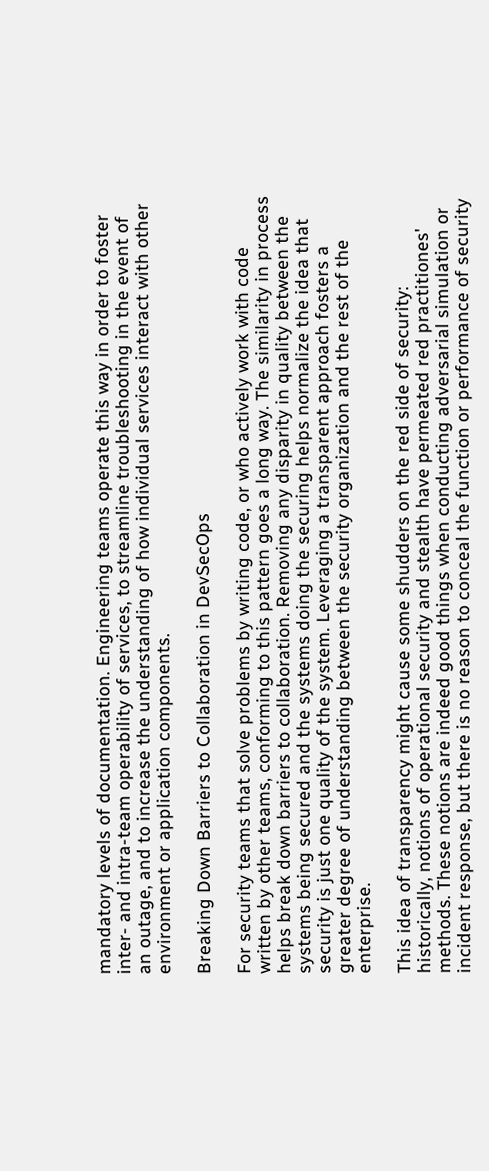mandatory levels of documentation. Engineering teams operate this way in order to foster inter- and intra-team operability of services, to streamline troubleshooting in the event of an outage, and to increase the understanding of how individual services interact with other environment or application components.

Breaking Down Barriers to Collaboration in DevSecOps

For security teams that solve problems by writing code, or who actively work with code written by other teams, conforming to this pattern goes a long way. The similarity in process helps break down barriers to collaboration. Removing any disparity in quality between the systems being secured and the systems doing the securing helps normalize the idea that security is just one quality of the system. Leveraging a transparent approach fosters a greater degree of understanding between the security organization and the rest of the enterprise.

This idea of transparency might cause some shudders on the red side of security: historically, notions of operational security and stealth have permeated red practitiones' methods. These notions are indeed good things when conducting adversarial simulation or incident response, but there is no reason to conceal the function or performance of security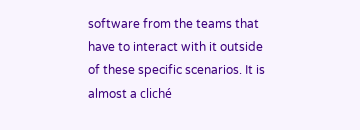software from the teams that have to interact with it outside of these specific scenarios. It is almost a cliché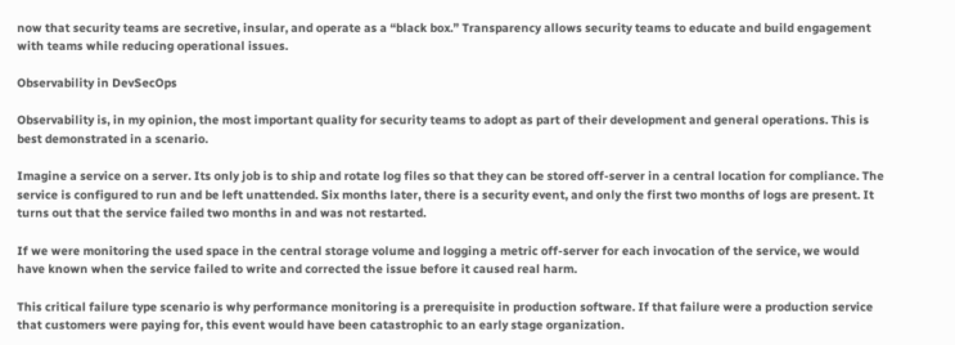now that security teams are secretive, insular, and operate as a “black box.” Transparency allows security teams to educate and build engagement with teams while reducing operational issues.

Observability in DevSecOps

Observability is, in my opinion, the most important quality for security teams to adopt as part of their development and general operations. This is best demonstrated in a scenario.

Imagine a service on a server. Its only job is to ship and rotate log files so that they can be stored off-server in a central location for compliance. The service is configured to run and be left unattended. Six months later, there is a security event, and only the first two months of logs are present. It turns out that the service failed two months in and was not restarted.

If we were monitoring the used space in the central storage volume and logging a metric off-server for each invocation of the service, we would have known when the service failed to write and corrected the issue before it caused real harm.

This critical failure type scenario is why performance monitoring is a prerequisite in production software. If that failure were a production service that customers were paying for, this event would have been catastrophic to an early stage organization.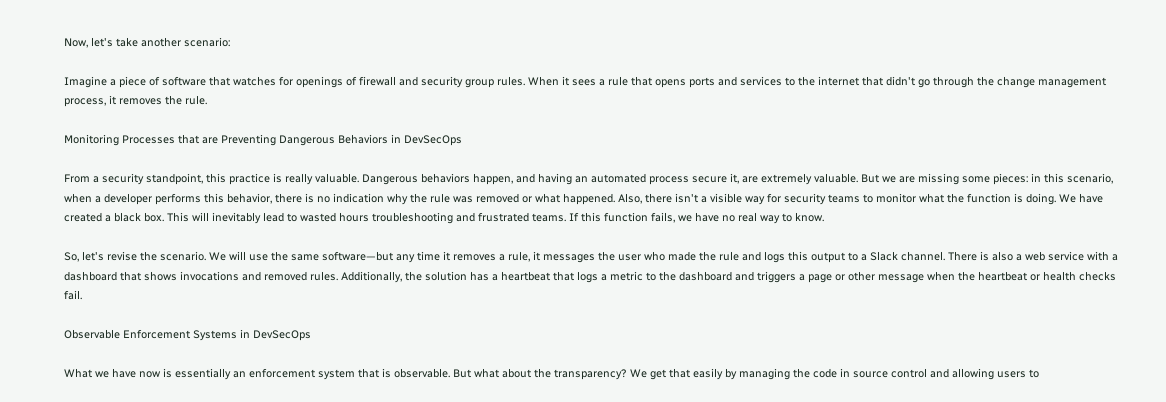Now, let's take another scenario:

Imagine a piece of software that watches for openings of firewall and security group rules. When it sees a rule that opens ports and services to the internet that didn't go through the change management process, it removes the rule.

Monitoring Processes that are Preventing Dangerous Behaviors in DevSecOps

From a security standpoint, this practice is really valuable. Dangerous behaviors happen, and having an automated process secure it, are extremely valuable. But we are missing some pieces: in this scenario, when a developer performs this behavior, there is no indication why the rule was removed or what happened. Also, there isn't a visible way for security teams to monitor what the function is doing. We have created a black box. This will inevitably lead to wasted hours troubleshooting and frustrated teams. If this function fails, we have no real way to know.

So, let's revise the scenario. We will use the same software—but any time it removes a rule, it messages the user who made the rule and logs this output to a Slack channel. There is also a web service with a dashboard that shows invocations and removed rules. Additionally, the solution has a heartbeat that logs a metric to the dashboard and triggers a page or other message when the heartbeat or health checks fail.

Observable Enforcement Systems in DevSecOps

What we have now is essentially an enforcement system that is observable. But what about the transparency? We get that easily by managing the code in source control and allowing users to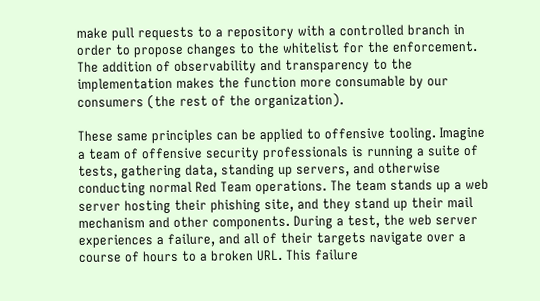make pull requests to a repository with a controlled branch in order to propose changes to the whitelist for the enforcement. The addition of observability and transparency to the implementation makes the function more consumable by our consumers (the rest of the organization).

These same principles can be applied to offensive tooling. Imagine a team of offensive security professionals is running a suite of tests, gathering data, standing up servers, and otherwise conducting normal Red Team operations. The team stands up a web server hosting their phishing site, and they stand up their mail mechanism and other components. During a test, the web server experiences a failure, and all of their targets navigate over a course of hours to a broken URL. This failure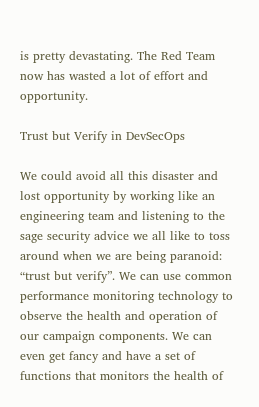is pretty devastating. The Red Team now has wasted a lot of effort and opportunity.

Trust but Verify in DevSecOps

We could avoid all this disaster and lost opportunity by working like an engineering team and listening to the sage security advice we all like to toss around when we are being paranoid: “trust but verify”. We can use common performance monitoring technology to observe the health and operation of our campaign components. We can even get fancy and have a set of functions that monitors the health of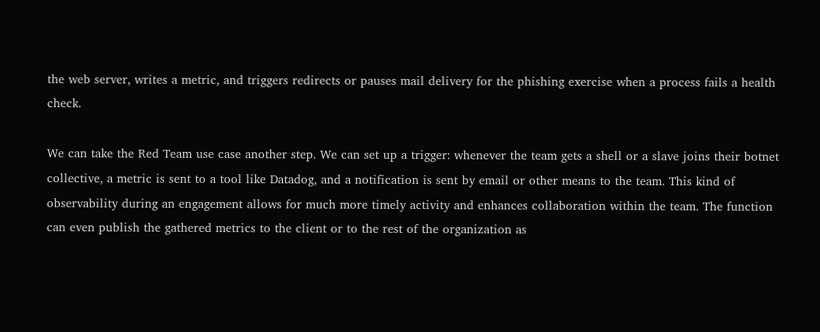the web server, writes a metric, and triggers redirects or pauses mail delivery for the phishing exercise when a process fails a health check.

We can take the Red Team use case another step. We can set up a trigger: whenever the team gets a shell or a slave joins their botnet collective, a metric is sent to a tool like Datadog, and a notification is sent by email or other means to the team. This kind of observability during an engagement allows for much more timely activity and enhances collaboration within the team. The function can even publish the gathered metrics to the client or to the rest of the organization as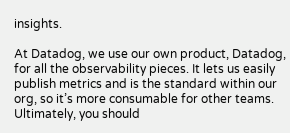insights.

At Datadog, we use our own product, Datadog, for all the observability pieces. It lets us easily publish metrics and is the standard within our org, so it’s more consumable for other teams. Ultimately, you should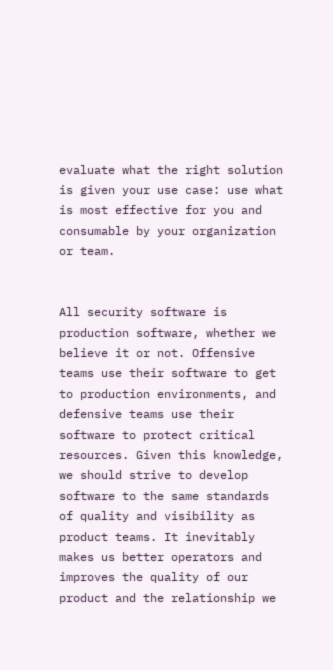evaluate what the right solution is given your use case: use what is most effective for you and consumable by your organization or team.


All security software is production software, whether we believe it or not. Offensive teams use their software to get to production environments, and defensive teams use their software to protect critical resources. Given this knowledge, we should strive to develop software to the same standards of quality and visibility as product teams. It inevitably makes us better operators and improves the quality of our product and the relationship we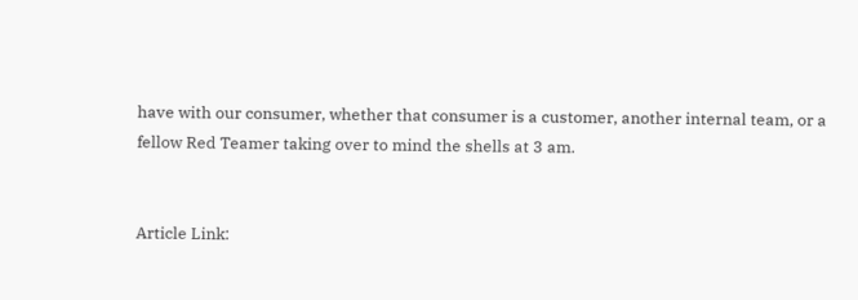have with our consumer, whether that consumer is a customer, another internal team, or a fellow Red Teamer taking over to mind the shells at 3 am.


Article Link: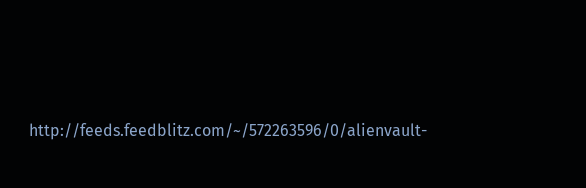http://feeds.feedblitz.com/~/572263596/0/alienvault-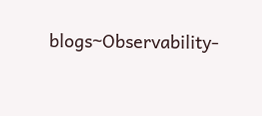blogs~Observability-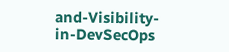and-Visibility-in-DevSecOps